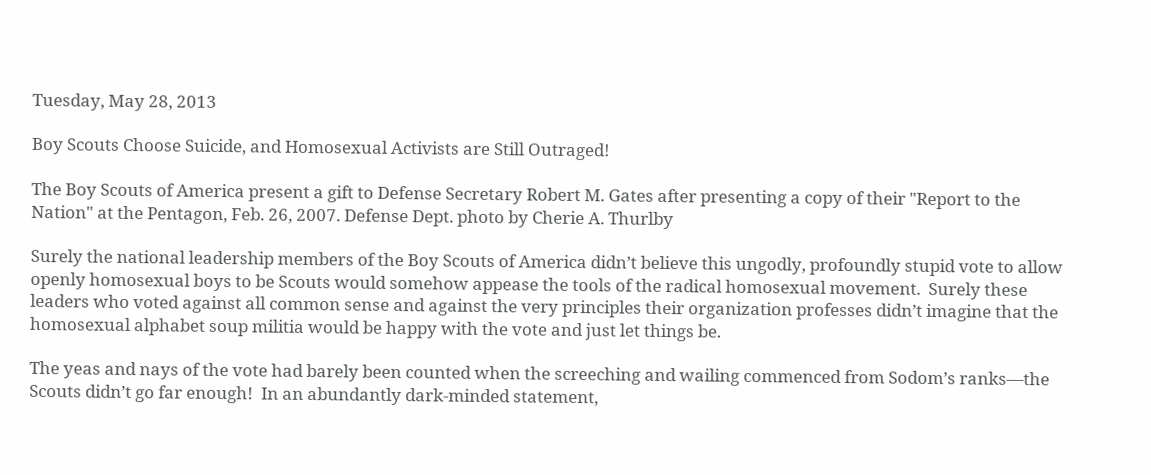Tuesday, May 28, 2013

Boy Scouts Choose Suicide, and Homosexual Activists are Still Outraged!

The Boy Scouts of America present a gift to Defense Secretary Robert M. Gates after presenting a copy of their "Report to the Nation" at the Pentagon, Feb. 26, 2007. Defense Dept. photo by Cherie A. Thurlby

Surely the national leadership members of the Boy Scouts of America didn’t believe this ungodly, profoundly stupid vote to allow openly homosexual boys to be Scouts would somehow appease the tools of the radical homosexual movement.  Surely these leaders who voted against all common sense and against the very principles their organization professes didn’t imagine that the homosexual alphabet soup militia would be happy with the vote and just let things be.

The yeas and nays of the vote had barely been counted when the screeching and wailing commenced from Sodom’s ranks—the Scouts didn’t go far enough!  In an abundantly dark-minded statement,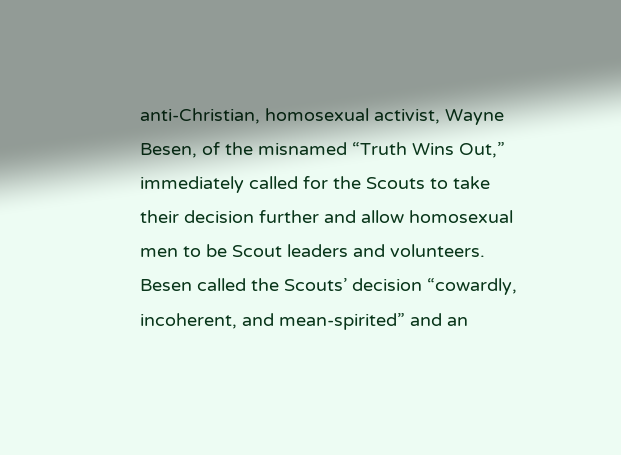anti-Christian, homosexual activist, Wayne Besen, of the misnamed “Truth Wins Out,” immediately called for the Scouts to take their decision further and allow homosexual men to be Scout leaders and volunteers.  Besen called the Scouts’ decision “cowardly, incoherent, and mean-spirited” and an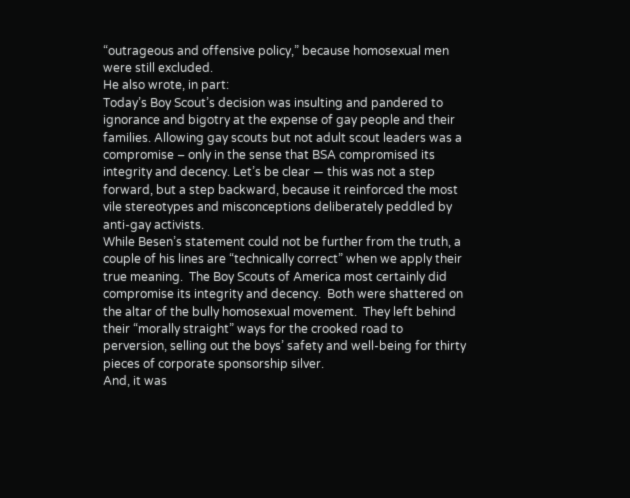“outrageous and offensive policy,” because homosexual men were still excluded.
He also wrote, in part:
Today’s Boy Scout’s decision was insulting and pandered to ignorance and bigotry at the expense of gay people and their families. Allowing gay scouts but not adult scout leaders was a compromise – only in the sense that BSA compromised its integrity and decency. Let’s be clear — this was not a step forward, but a step backward, because it reinforced the most vile stereotypes and misconceptions deliberately peddled by anti-gay activists.
While Besen’s statement could not be further from the truth, a couple of his lines are “technically correct” when we apply their true meaning.  The Boy Scouts of America most certainly did compromise its integrity and decency.  Both were shattered on the altar of the bully homosexual movement.  They left behind their “morally straight” ways for the crooked road to perversion, selling out the boys’ safety and well-being for thirty pieces of corporate sponsorship silver.
And, it was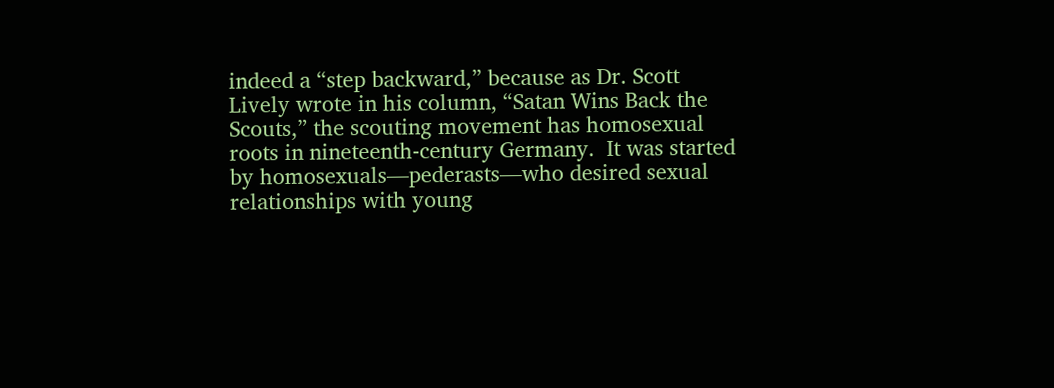indeed a “step backward,” because as Dr. Scott Lively wrote in his column, “Satan Wins Back the Scouts,” the scouting movement has homosexual roots in nineteenth-century Germany.  It was started by homosexuals—pederasts—who desired sexual relationships with young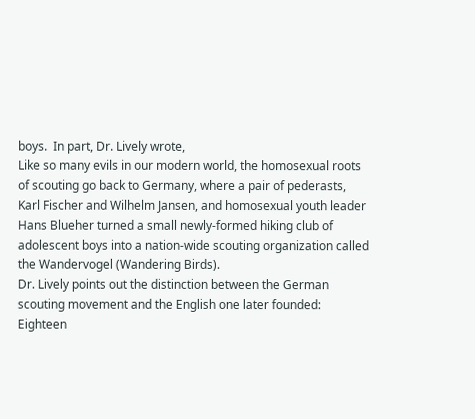boys.  In part, Dr. Lively wrote,
Like so many evils in our modern world, the homosexual roots of scouting go back to Germany, where a pair of pederasts, Karl Fischer and Wilhelm Jansen, and homosexual youth leader Hans Blueher turned a small newly-formed hiking club of adolescent boys into a nation-wide scouting organization called the Wandervogel (Wandering Birds).
Dr. Lively points out the distinction between the German scouting movement and the English one later founded:
Eighteen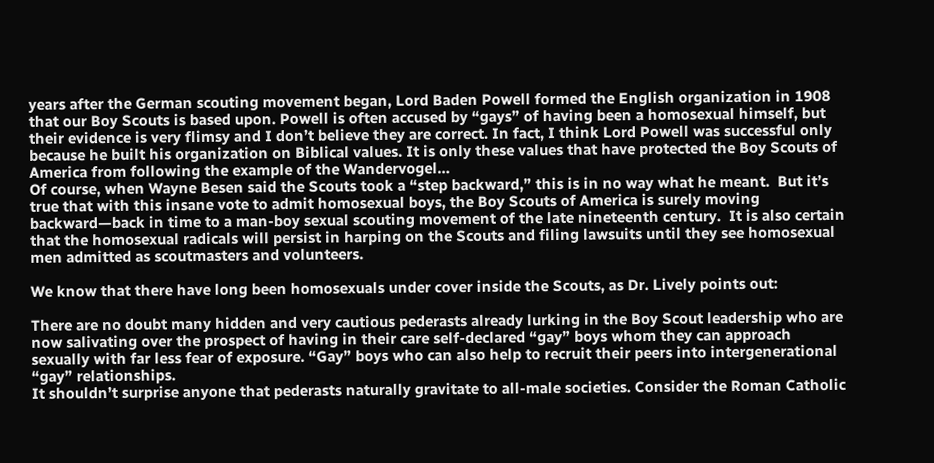years after the German scouting movement began, Lord Baden Powell formed the English organization in 1908 that our Boy Scouts is based upon. Powell is often accused by “gays” of having been a homosexual himself, but their evidence is very flimsy and I don’t believe they are correct. In fact, I think Lord Powell was successful only because he built his organization on Biblical values. It is only these values that have protected the Boy Scouts of America from following the example of the Wandervogel…
Of course, when Wayne Besen said the Scouts took a “step backward,” this is in no way what he meant.  But it’s true that with this insane vote to admit homosexual boys, the Boy Scouts of America is surely moving backward—back in time to a man-boy sexual scouting movement of the late nineteenth century.  It is also certain that the homosexual radicals will persist in harping on the Scouts and filing lawsuits until they see homosexual men admitted as scoutmasters and volunteers.

We know that there have long been homosexuals under cover inside the Scouts, as Dr. Lively points out:

There are no doubt many hidden and very cautious pederasts already lurking in the Boy Scout leadership who are now salivating over the prospect of having in their care self-declared “gay” boys whom they can approach sexually with far less fear of exposure. “Gay” boys who can also help to recruit their peers into intergenerational “gay” relationships.
It shouldn’t surprise anyone that pederasts naturally gravitate to all-male societies. Consider the Roman Catholic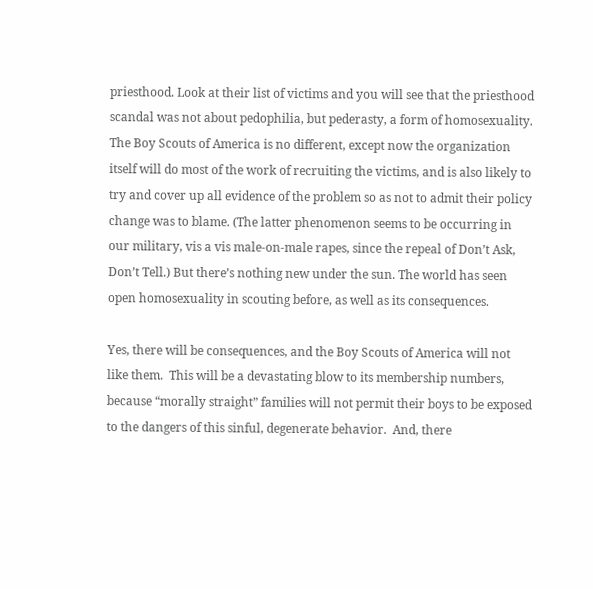priesthood. Look at their list of victims and you will see that the priesthood scandal was not about pedophilia, but pederasty, a form of homosexuality. The Boy Scouts of America is no different, except now the organization itself will do most of the work of recruiting the victims, and is also likely to try and cover up all evidence of the problem so as not to admit their policy change was to blame. (The latter phenomenon seems to be occurring in our military, vis a vis male-on-male rapes, since the repeal of Don’t Ask, Don’t Tell.) But there’s nothing new under the sun. The world has seen open homosexuality in scouting before, as well as its consequences.

Yes, there will be consequences, and the Boy Scouts of America will not like them.  This will be a devastating blow to its membership numbers, because “morally straight” families will not permit their boys to be exposed to the dangers of this sinful, degenerate behavior.  And, there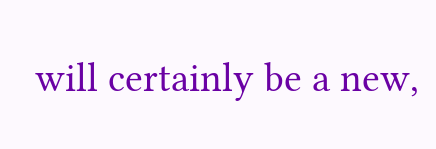will certainly be a new,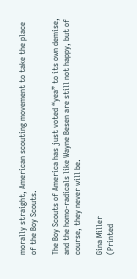morally straight, American scouting movement to take the place of the Boy Scouts.

The Boy Scouts of America has just voted “yea” to its own demise, and the homo-radicals like Wayne Besen are still not happy, but of course, they never will be.

Gina Miller
(Printed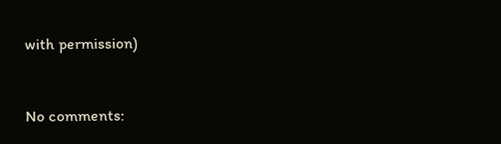with permission)


No comments: